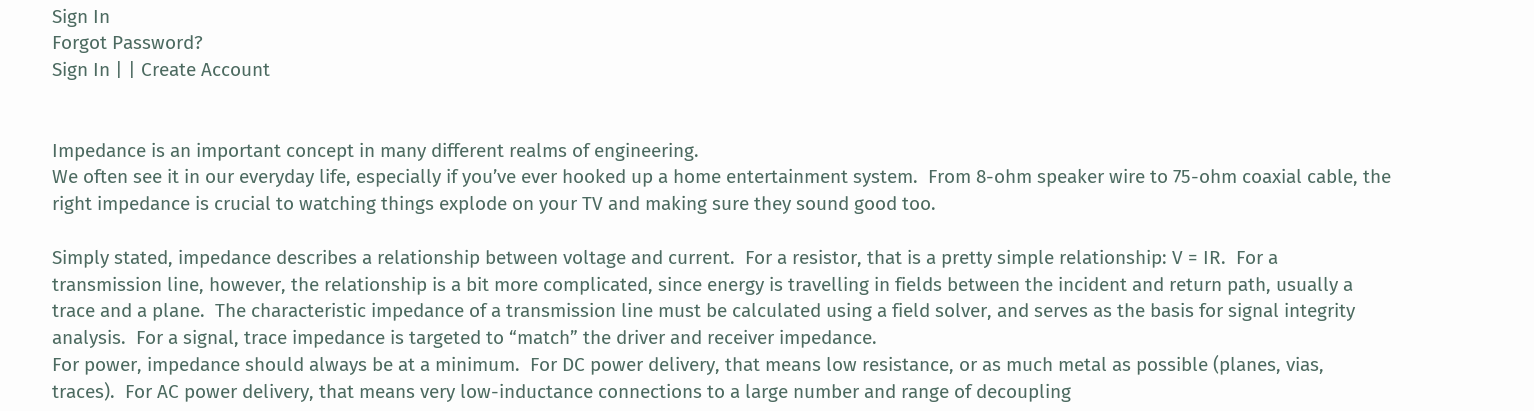Sign In
Forgot Password?
Sign In | | Create Account


Impedance is an important concept in many different realms of engineering.
We often see it in our everyday life, especially if you’ve ever hooked up a home entertainment system.  From 8-ohm speaker wire to 75-ohm coaxial cable, the right impedance is crucial to watching things explode on your TV and making sure they sound good too.

Simply stated, impedance describes a relationship between voltage and current.  For a resistor, that is a pretty simple relationship: V = IR.  For a transmission line, however, the relationship is a bit more complicated, since energy is travelling in fields between the incident and return path, usually a trace and a plane.  The characteristic impedance of a transmission line must be calculated using a field solver, and serves as the basis for signal integrity analysis.  For a signal, trace impedance is targeted to “match” the driver and receiver impedance.
For power, impedance should always be at a minimum.  For DC power delivery, that means low resistance, or as much metal as possible (planes, vias, traces).  For AC power delivery, that means very low-inductance connections to a large number and range of decoupling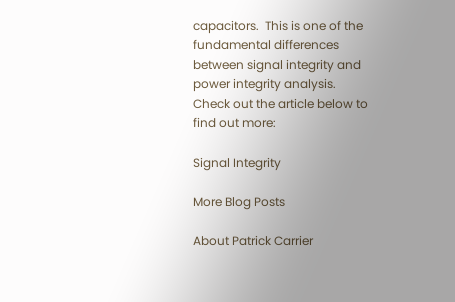capacitors.  This is one of the fundamental differences between signal integrity and power integrity analysis.
Check out the article below to find out more:

Signal Integrity

More Blog Posts

About Patrick Carrier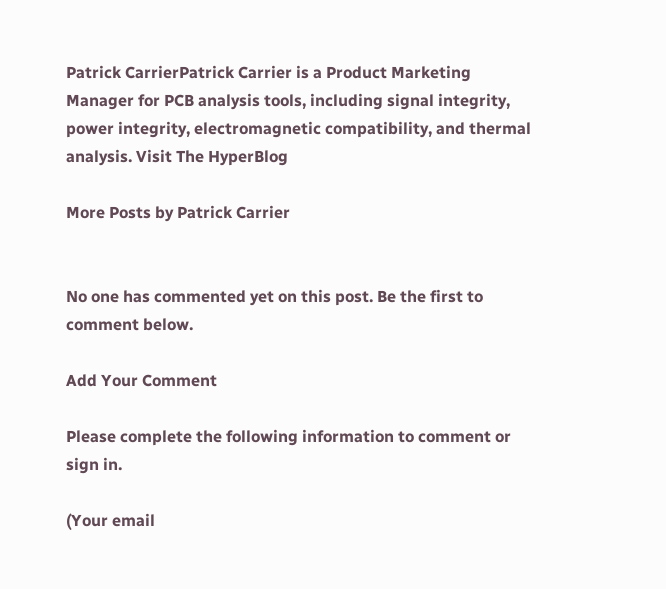Patrick CarrierPatrick Carrier is a Product Marketing Manager for PCB analysis tools, including signal integrity, power integrity, electromagnetic compatibility, and thermal analysis. Visit The HyperBlog

More Posts by Patrick Carrier


No one has commented yet on this post. Be the first to comment below.

Add Your Comment

Please complete the following information to comment or sign in.

(Your email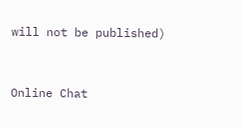will not be published)


Online Chat